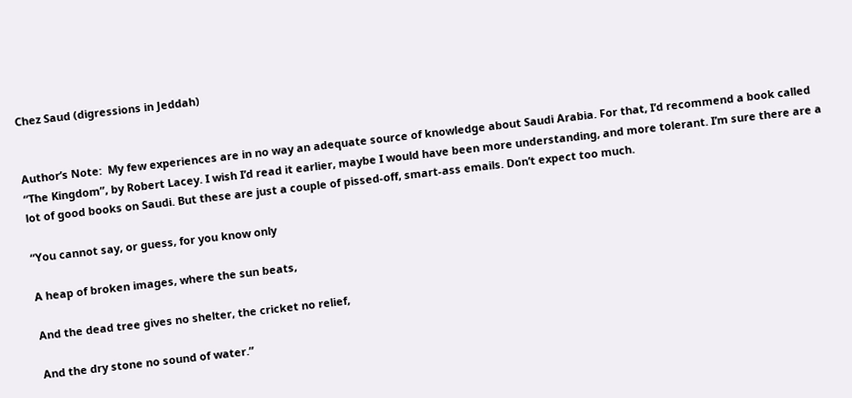Chez Saud (digressions in Jeddah)


Author’s Note:  My few experiences are in no way an adequate source of knowledge about Saudi Arabia. For that, I’d recommend a book called “The Kingdom”, by Robert Lacey. I wish I’d read it earlier, maybe I would have been more understanding, and more tolerant. I’m sure there are a lot of good books on Saudi. But these are just a couple of pissed-off, smart-ass emails. Don’t expect too much.

“You cannot say, or guess, for you know only

A heap of broken images, where the sun beats,

And the dead tree gives no shelter, the cricket no relief,

And the dry stone no sound of water.”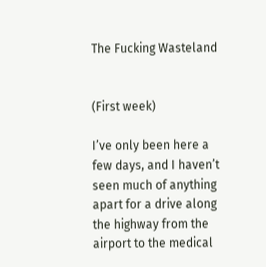The Fucking Wasteland


(First week)

I’ve only been here a few days, and I haven’t seen much of anything apart for a drive along the highway from the airport to the medical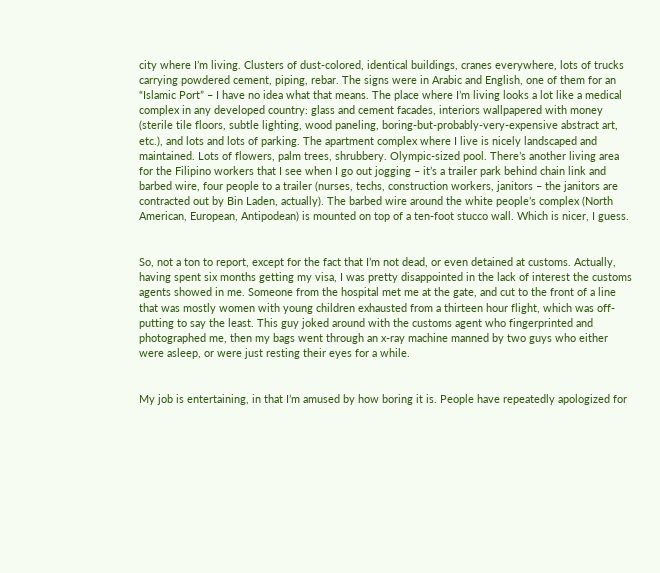city where I’m living. Clusters of dust-colored, identical buildings, cranes everywhere, lots of trucks carrying powdered cement, piping, rebar. The signs were in Arabic and English, one of them for an “Islamic Port” – I have no idea what that means. The place where I’m living looks a lot like a medical complex in any developed country: glass and cement facades, interiors wallpapered with money (sterile tile floors, subtle lighting, wood paneling, boring-but-probably-very-expensive abstract art, etc.), and lots and lots of parking. The apartment complex where I live is nicely landscaped and maintained. Lots of flowers, palm trees, shrubbery. Olympic-sized pool. There’s another living area for the Filipino workers that I see when I go out jogging – it’s a trailer park behind chain link and barbed wire, four people to a trailer (nurses, techs, construction workers, janitors – the janitors are contracted out by Bin Laden, actually). The barbed wire around the white people’s complex (North American, European, Antipodean) is mounted on top of a ten-foot stucco wall. Which is nicer, I guess.


So, not a ton to report, except for the fact that I’m not dead, or even detained at customs. Actually, having spent six months getting my visa, I was pretty disappointed in the lack of interest the customs agents showed in me. Someone from the hospital met me at the gate, and cut to the front of a line that was mostly women with young children exhausted from a thirteen hour flight, which was off-putting to say the least. This guy joked around with the customs agent who fingerprinted and photographed me, then my bags went through an x-ray machine manned by two guys who either were asleep, or were just resting their eyes for a while.


My job is entertaining, in that I’m amused by how boring it is. People have repeatedly apologized for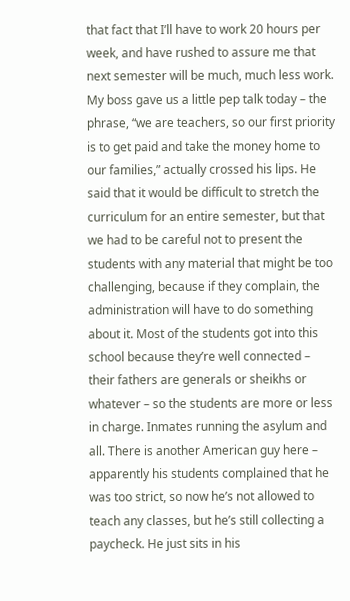that fact that I’ll have to work 20 hours per week, and have rushed to assure me that next semester will be much, much less work. My boss gave us a little pep talk today – the phrase, “we are teachers, so our first priority is to get paid and take the money home to our families,” actually crossed his lips. He said that it would be difficult to stretch the curriculum for an entire semester, but that we had to be careful not to present the students with any material that might be too challenging, because if they complain, the administration will have to do something about it. Most of the students got into this school because they’re well connected – their fathers are generals or sheikhs or whatever – so the students are more or less in charge. Inmates running the asylum and all. There is another American guy here – apparently his students complained that he was too strict, so now he’s not allowed to teach any classes, but he’s still collecting a paycheck. He just sits in his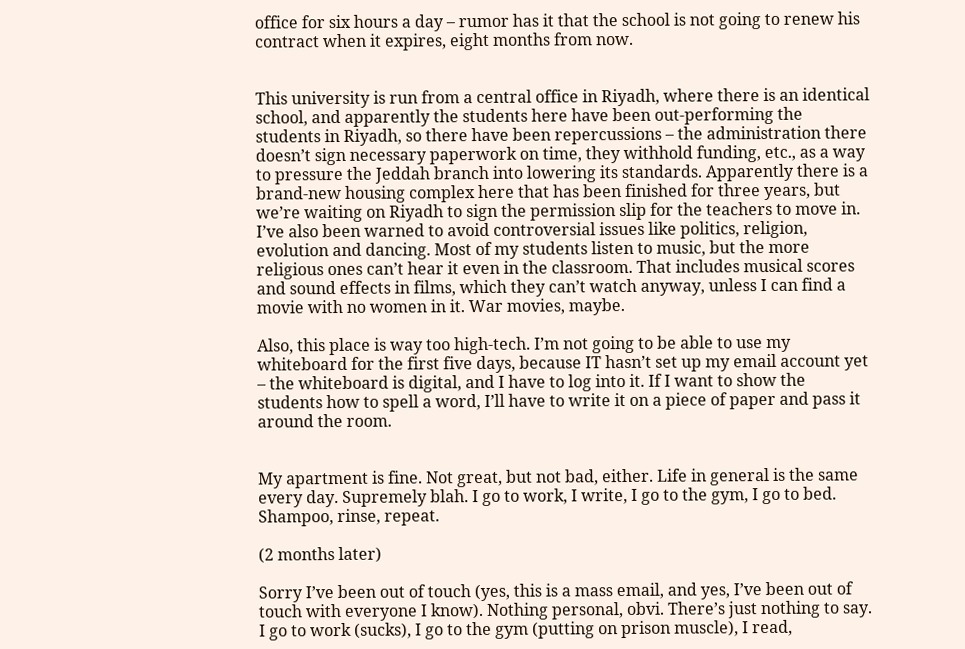office for six hours a day – rumor has it that the school is not going to renew his contract when it expires, eight months from now.


This university is run from a central office in Riyadh, where there is an identical school, and apparently the students here have been out-performing the students in Riyadh, so there have been repercussions – the administration there doesn’t sign necessary paperwork on time, they withhold funding, etc., as a way to pressure the Jeddah branch into lowering its standards. Apparently there is a brand-new housing complex here that has been finished for three years, but we’re waiting on Riyadh to sign the permission slip for the teachers to move in. I’ve also been warned to avoid controversial issues like politics, religion, evolution and dancing. Most of my students listen to music, but the more religious ones can’t hear it even in the classroom. That includes musical scores and sound effects in films, which they can’t watch anyway, unless I can find a movie with no women in it. War movies, maybe.

Also, this place is way too high-tech. I’m not going to be able to use my whiteboard for the first five days, because IT hasn’t set up my email account yet – the whiteboard is digital, and I have to log into it. If I want to show the students how to spell a word, I’ll have to write it on a piece of paper and pass it around the room.


My apartment is fine. Not great, but not bad, either. Life in general is the same every day. Supremely blah. I go to work, I write, I go to the gym, I go to bed. Shampoo, rinse, repeat.

(2 months later)

Sorry I’ve been out of touch (yes, this is a mass email, and yes, I’ve been out of touch with everyone I know). Nothing personal, obvi. There’s just nothing to say. I go to work (sucks), I go to the gym (putting on prison muscle), I read,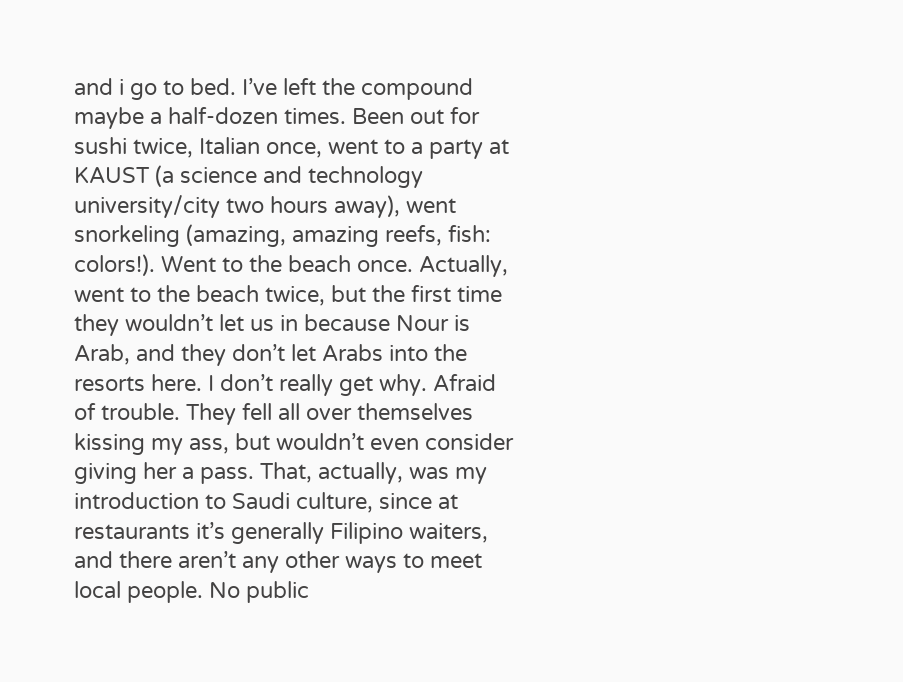and i go to bed. I’ve left the compound maybe a half-dozen times. Been out for sushi twice, Italian once, went to a party at KAUST (a science and technology university/city two hours away), went snorkeling (amazing, amazing reefs, fish: colors!). Went to the beach once. Actually, went to the beach twice, but the first time they wouldn’t let us in because Nour is Arab, and they don’t let Arabs into the resorts here. I don’t really get why. Afraid of trouble. They fell all over themselves kissing my ass, but wouldn’t even consider giving her a pass. That, actually, was my introduction to Saudi culture, since at restaurants it’s generally Filipino waiters, and there aren’t any other ways to meet local people. No public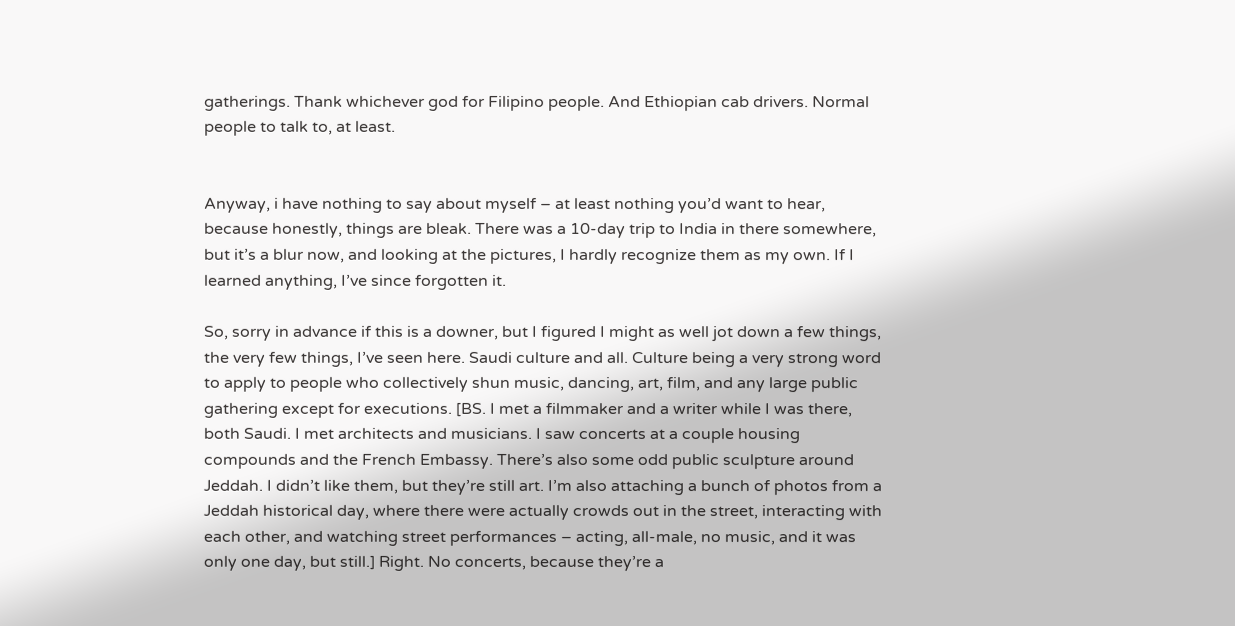gatherings. Thank whichever god for Filipino people. And Ethiopian cab drivers. Normal people to talk to, at least.


Anyway, i have nothing to say about myself – at least nothing you’d want to hear, because honestly, things are bleak. There was a 10-day trip to India in there somewhere, but it’s a blur now, and looking at the pictures, I hardly recognize them as my own. If I learned anything, I’ve since forgotten it.

So, sorry in advance if this is a downer, but I figured I might as well jot down a few things, the very few things, I’ve seen here. Saudi culture and all. Culture being a very strong word to apply to people who collectively shun music, dancing, art, film, and any large public gathering except for executions. [BS. I met a filmmaker and a writer while I was there, both Saudi. I met architects and musicians. I saw concerts at a couple housing compounds and the French Embassy. There’s also some odd public sculpture around Jeddah. I didn’t like them, but they’re still art. I’m also attaching a bunch of photos from a Jeddah historical day, where there were actually crowds out in the street, interacting with each other, and watching street performances – acting, all-male, no music, and it was only one day, but still.] Right. No concerts, because they’re a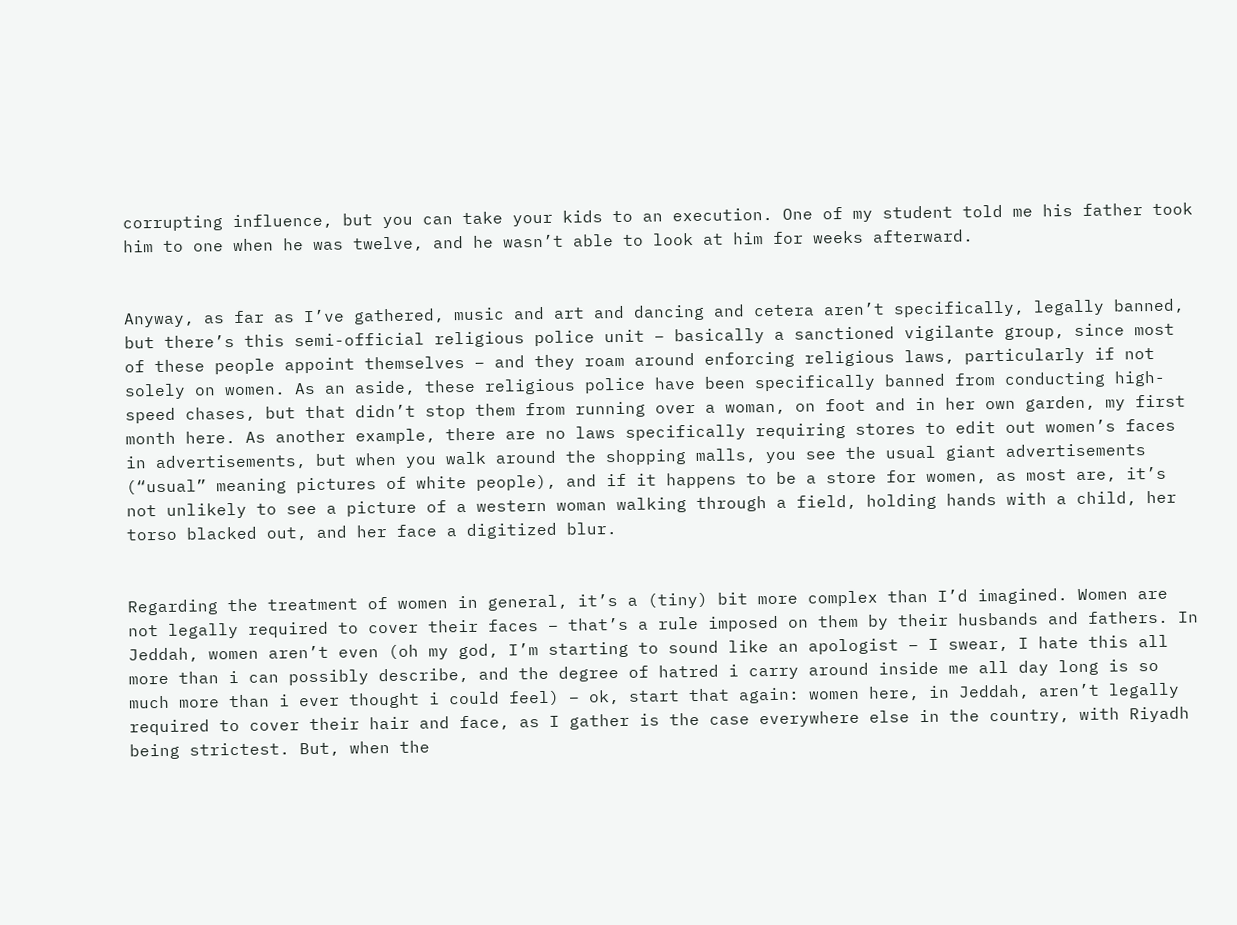corrupting influence, but you can take your kids to an execution. One of my student told me his father took him to one when he was twelve, and he wasn’t able to look at him for weeks afterward.


Anyway, as far as I’ve gathered, music and art and dancing and cetera aren’t specifically, legally banned, but there’s this semi-official religious police unit – basically a sanctioned vigilante group, since most of these people appoint themselves – and they roam around enforcing religious laws, particularly if not solely on women. As an aside, these religious police have been specifically banned from conducting high-speed chases, but that didn’t stop them from running over a woman, on foot and in her own garden, my first month here. As another example, there are no laws specifically requiring stores to edit out women’s faces in advertisements, but when you walk around the shopping malls, you see the usual giant advertisements (“usual” meaning pictures of white people), and if it happens to be a store for women, as most are, it’s not unlikely to see a picture of a western woman walking through a field, holding hands with a child, her torso blacked out, and her face a digitized blur.


Regarding the treatment of women in general, it’s a (tiny) bit more complex than I’d imagined. Women are not legally required to cover their faces – that’s a rule imposed on them by their husbands and fathers. In Jeddah, women aren’t even (oh my god, I’m starting to sound like an apologist – I swear, I hate this all more than i can possibly describe, and the degree of hatred i carry around inside me all day long is so much more than i ever thought i could feel) – ok, start that again: women here, in Jeddah, aren’t legally required to cover their hair and face, as I gather is the case everywhere else in the country, with Riyadh being strictest. But, when the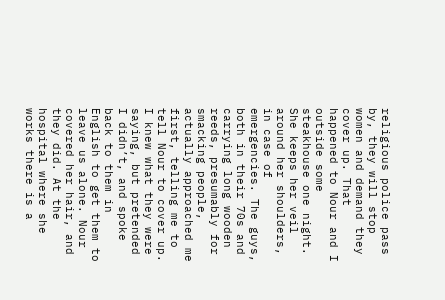religious police pass by, they will stop women and demand they cover up. That happened to Nour and I outside some steakhouse one night. She keeps her veil around her shoulders, in case of emergencies. The guys, both in their 70s and carrying long wooden reeds, presumably for smacking people, actually approached me first, telling me to tell Nour to cover up. I knew what they were saying, but pretended I didn’t, and spoke back to them in English to get them to leave us alone. Nour covered her hair, and they did. At the hospital where she works there is a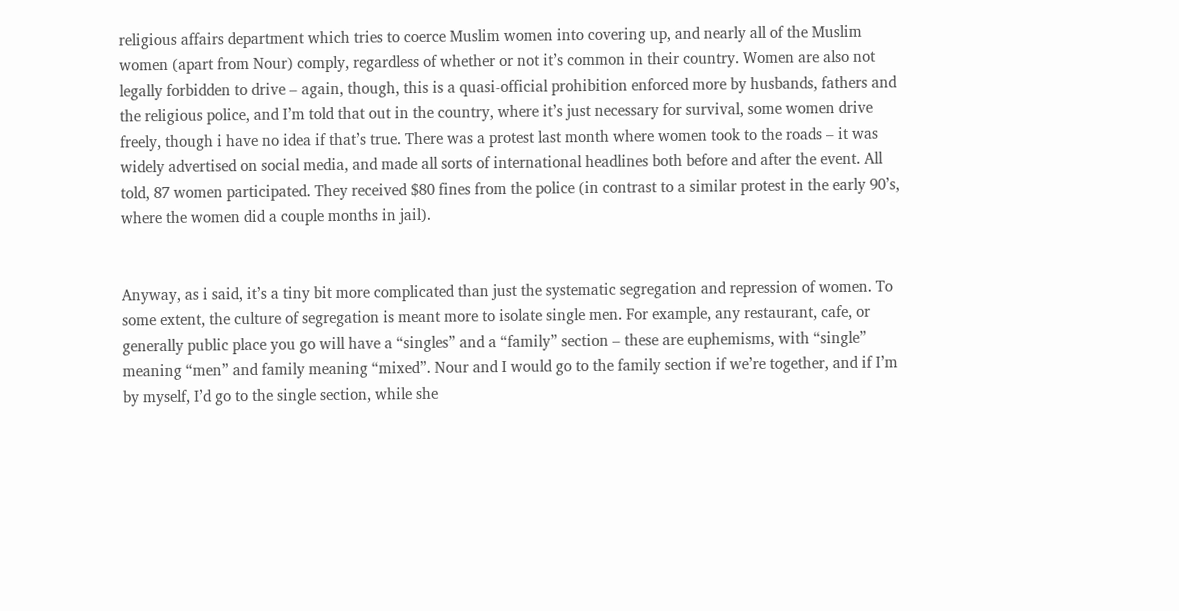religious affairs department which tries to coerce Muslim women into covering up, and nearly all of the Muslim women (apart from Nour) comply, regardless of whether or not it’s common in their country. Women are also not legally forbidden to drive – again, though, this is a quasi-official prohibition enforced more by husbands, fathers and the religious police, and I’m told that out in the country, where it’s just necessary for survival, some women drive freely, though i have no idea if that’s true. There was a protest last month where women took to the roads – it was widely advertised on social media, and made all sorts of international headlines both before and after the event. All told, 87 women participated. They received $80 fines from the police (in contrast to a similar protest in the early 90’s, where the women did a couple months in jail).


Anyway, as i said, it’s a tiny bit more complicated than just the systematic segregation and repression of women. To some extent, the culture of segregation is meant more to isolate single men. For example, any restaurant, cafe, or generally public place you go will have a “singles” and a “family” section – these are euphemisms, with “single” meaning “men” and family meaning “mixed”. Nour and I would go to the family section if we’re together, and if I’m by myself, I’d go to the single section, while she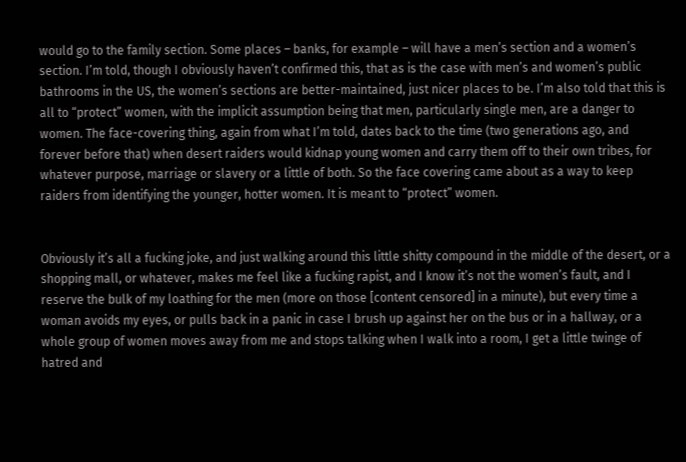would go to the family section. Some places – banks, for example – will have a men’s section and a women’s section. I’m told, though I obviously haven’t confirmed this, that as is the case with men’s and women’s public bathrooms in the US, the women’s sections are better-maintained, just nicer places to be. I’m also told that this is all to “protect” women, with the implicit assumption being that men, particularly single men, are a danger to women. The face-covering thing, again from what I’m told, dates back to the time (two generations ago, and forever before that) when desert raiders would kidnap young women and carry them off to their own tribes, for whatever purpose, marriage or slavery or a little of both. So the face covering came about as a way to keep raiders from identifying the younger, hotter women. It is meant to “protect” women.


Obviously it’s all a fucking joke, and just walking around this little shitty compound in the middle of the desert, or a shopping mall, or whatever, makes me feel like a fucking rapist, and I know it’s not the women’s fault, and I reserve the bulk of my loathing for the men (more on those [content censored] in a minute), but every time a woman avoids my eyes, or pulls back in a panic in case I brush up against her on the bus or in a hallway, or a whole group of women moves away from me and stops talking when I walk into a room, I get a little twinge of hatred and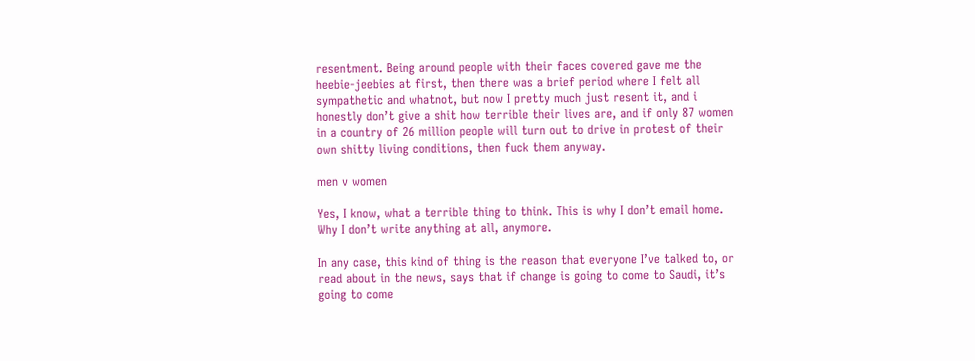resentment. Being around people with their faces covered gave me the heebie-jeebies at first, then there was a brief period where I felt all sympathetic and whatnot, but now I pretty much just resent it, and i honestly don’t give a shit how terrible their lives are, and if only 87 women in a country of 26 million people will turn out to drive in protest of their own shitty living conditions, then fuck them anyway.

men v women

Yes, I know, what a terrible thing to think. This is why I don’t email home. Why I don’t write anything at all, anymore.

In any case, this kind of thing is the reason that everyone I’ve talked to, or read about in the news, says that if change is going to come to Saudi, it’s going to come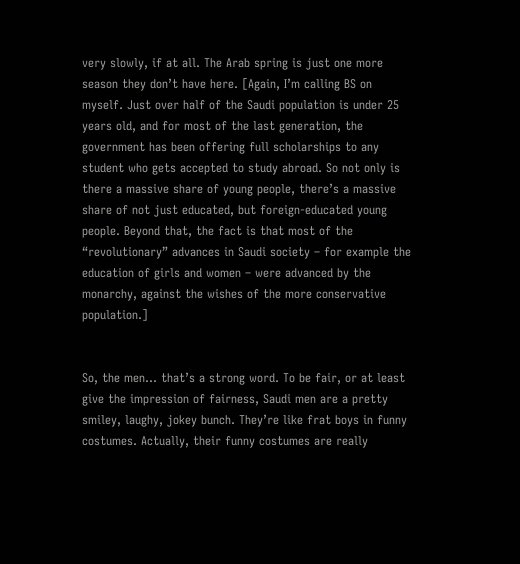very slowly, if at all. The Arab spring is just one more season they don’t have here. [Again, I’m calling BS on myself. Just over half of the Saudi population is under 25 years old, and for most of the last generation, the government has been offering full scholarships to any student who gets accepted to study abroad. So not only is there a massive share of young people, there’s a massive share of not just educated, but foreign-educated young people. Beyond that, the fact is that most of the “revolutionary” advances in Saudi society – for example the education of girls and women – were advanced by the monarchy, against the wishes of the more conservative population.]


So, the men… that’s a strong word. To be fair, or at least give the impression of fairness, Saudi men are a pretty smiley, laughy, jokey bunch. They’re like frat boys in funny costumes. Actually, their funny costumes are really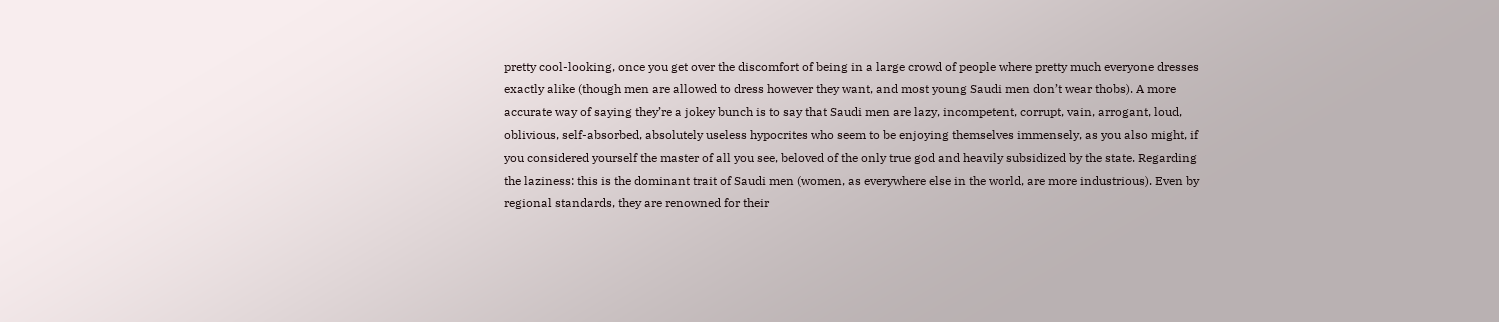pretty cool-looking, once you get over the discomfort of being in a large crowd of people where pretty much everyone dresses exactly alike (though men are allowed to dress however they want, and most young Saudi men don’t wear thobs). A more accurate way of saying they’re a jokey bunch is to say that Saudi men are lazy, incompetent, corrupt, vain, arrogant, loud, oblivious, self-absorbed, absolutely useless hypocrites who seem to be enjoying themselves immensely, as you also might, if you considered yourself the master of all you see, beloved of the only true god and heavily subsidized by the state. Regarding the laziness: this is the dominant trait of Saudi men (women, as everywhere else in the world, are more industrious). Even by regional standards, they are renowned for their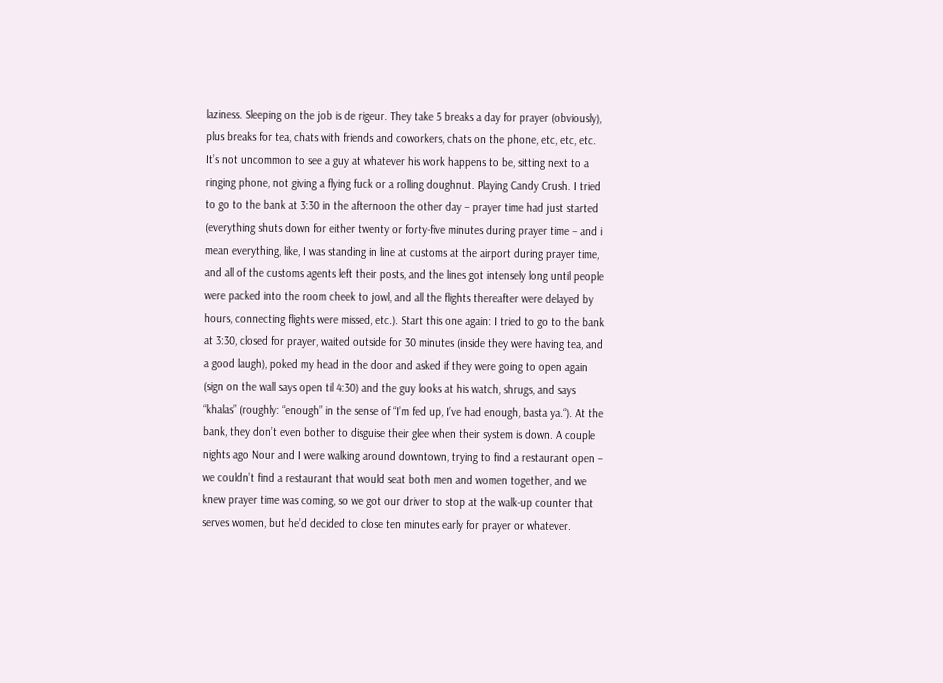laziness. Sleeping on the job is de rigeur. They take 5 breaks a day for prayer (obviously), plus breaks for tea, chats with friends and coworkers, chats on the phone, etc, etc, etc. It’s not uncommon to see a guy at whatever his work happens to be, sitting next to a ringing phone, not giving a flying fuck or a rolling doughnut. Playing Candy Crush. I tried to go to the bank at 3:30 in the afternoon the other day – prayer time had just started (everything shuts down for either twenty or forty-five minutes during prayer time – and i mean everything, like, I was standing in line at customs at the airport during prayer time, and all of the customs agents left their posts, and the lines got intensely long until people were packed into the room cheek to jowl, and all the flights thereafter were delayed by hours, connecting flights were missed, etc.). Start this one again: I tried to go to the bank at 3:30, closed for prayer, waited outside for 30 minutes (inside they were having tea, and a good laugh), poked my head in the door and asked if they were going to open again (sign on the wall says open til 4:30) and the guy looks at his watch, shrugs, and says “khalas” (roughly: “enough” in the sense of “I’m fed up, I’ve had enough, basta ya.“). At the bank, they don’t even bother to disguise their glee when their system is down. A couple nights ago Nour and I were walking around downtown, trying to find a restaurant open – we couldn’t find a restaurant that would seat both men and women together, and we knew prayer time was coming, so we got our driver to stop at the walk-up counter that serves women, but he’d decided to close ten minutes early for prayer or whatever.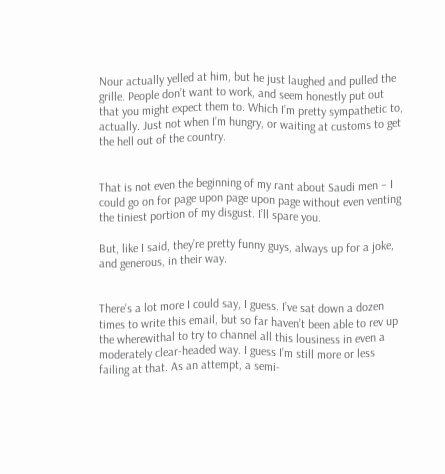Nour actually yelled at him, but he just laughed and pulled the grille. People don’t want to work, and seem honestly put out that you might expect them to. Which I’m pretty sympathetic to, actually. Just not when I’m hungry, or waiting at customs to get the hell out of the country.


That is not even the beginning of my rant about Saudi men – I could go on for page upon page upon page without even venting the tiniest portion of my disgust. I’ll spare you.

But, like I said, they’re pretty funny guys, always up for a joke, and generous, in their way.


There’s a lot more I could say, I guess. I’ve sat down a dozen times to write this email, but so far haven’t been able to rev up the wherewithal to try to channel all this lousiness in even a moderately clear-headed way. I guess I’m still more or less failing at that. As an attempt, a semi-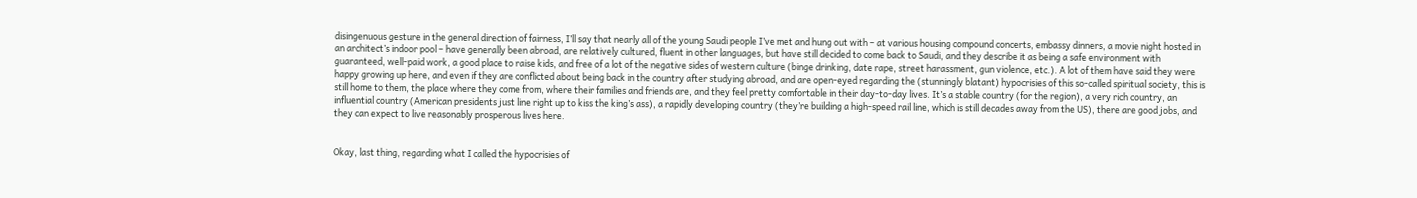disingenuous gesture in the general direction of fairness, I’ll say that nearly all of the young Saudi people I’ve met and hung out with – at various housing compound concerts, embassy dinners, a movie night hosted in an architect’s indoor pool – have generally been abroad, are relatively cultured, fluent in other languages, but have still decided to come back to Saudi, and they describe it as being a safe environment with guaranteed, well-paid work, a good place to raise kids, and free of a lot of the negative sides of western culture (binge drinking, date rape, street harassment, gun violence, etc.). A lot of them have said they were happy growing up here, and even if they are conflicted about being back in the country after studying abroad, and are open-eyed regarding the (stunningly blatant) hypocrisies of this so-called spiritual society, this is still home to them, the place where they come from, where their families and friends are, and they feel pretty comfortable in their day-to-day lives. It’s a stable country (for the region), a very rich country, an influential country (American presidents just line right up to kiss the king’s ass), a rapidly developing country (they’re building a high-speed rail line, which is still decades away from the US), there are good jobs, and they can expect to live reasonably prosperous lives here.


Okay, last thing, regarding what I called the hypocrisies of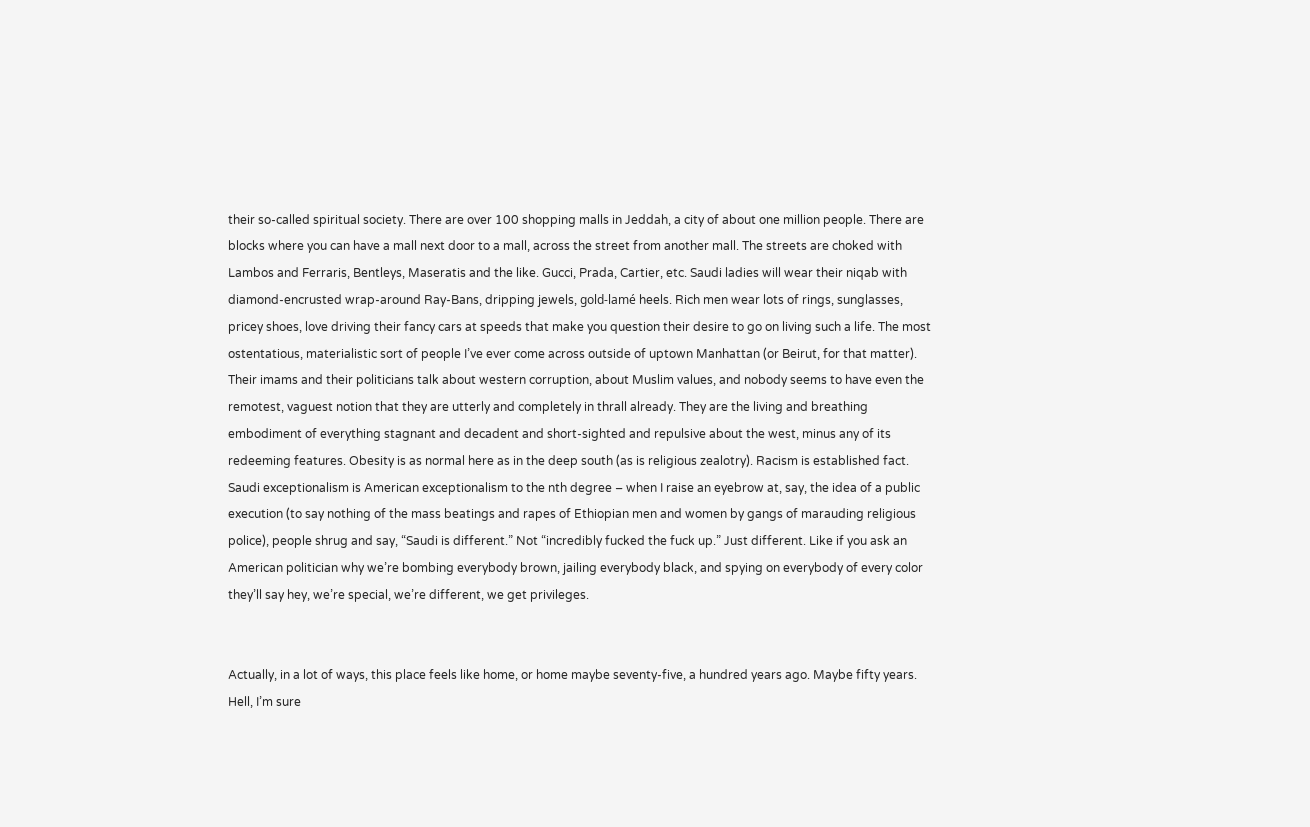their so-called spiritual society. There are over 100 shopping malls in Jeddah, a city of about one million people. There are blocks where you can have a mall next door to a mall, across the street from another mall. The streets are choked with Lambos and Ferraris, Bentleys, Maseratis and the like. Gucci, Prada, Cartier, etc. Saudi ladies will wear their niqab with diamond-encrusted wrap-around Ray-Bans, dripping jewels, gold-lamé heels. Rich men wear lots of rings, sunglasses, pricey shoes, love driving their fancy cars at speeds that make you question their desire to go on living such a life. The most ostentatious, materialistic sort of people I’ve ever come across outside of uptown Manhattan (or Beirut, for that matter). Their imams and their politicians talk about western corruption, about Muslim values, and nobody seems to have even the remotest, vaguest notion that they are utterly and completely in thrall already. They are the living and breathing embodiment of everything stagnant and decadent and short-sighted and repulsive about the west, minus any of its redeeming features. Obesity is as normal here as in the deep south (as is religious zealotry). Racism is established fact. Saudi exceptionalism is American exceptionalism to the nth degree – when I raise an eyebrow at, say, the idea of a public execution (to say nothing of the mass beatings and rapes of Ethiopian men and women by gangs of marauding religious police), people shrug and say, “Saudi is different.” Not “incredibly fucked the fuck up.” Just different. Like if you ask an American politician why we’re bombing everybody brown, jailing everybody black, and spying on everybody of every color they’ll say hey, we’re special, we’re different, we get privileges.


Actually, in a lot of ways, this place feels like home, or home maybe seventy-five, a hundred years ago. Maybe fifty years. Hell, I’m sure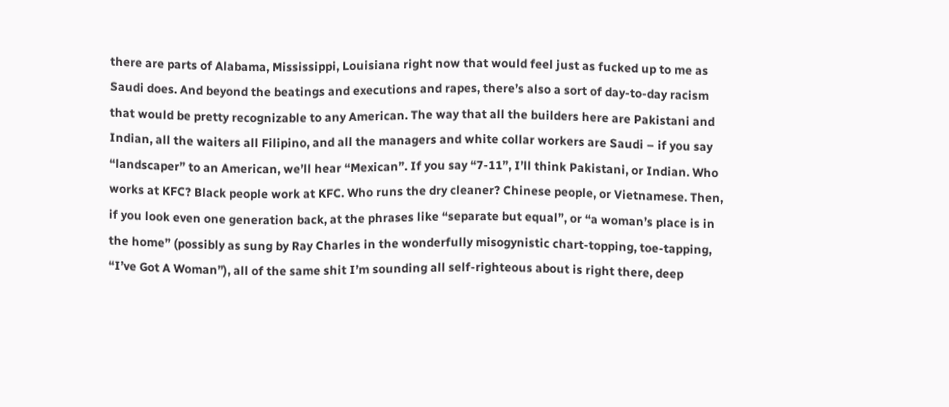there are parts of Alabama, Mississippi, Louisiana right now that would feel just as fucked up to me as Saudi does. And beyond the beatings and executions and rapes, there’s also a sort of day-to-day racism that would be pretty recognizable to any American. The way that all the builders here are Pakistani and Indian, all the waiters all Filipino, and all the managers and white collar workers are Saudi – if you say “landscaper” to an American, we’ll hear “Mexican”. If you say “7-11”, I’ll think Pakistani, or Indian. Who works at KFC? Black people work at KFC. Who runs the dry cleaner? Chinese people, or Vietnamese. Then, if you look even one generation back, at the phrases like “separate but equal”, or “a woman’s place is in the home” (possibly as sung by Ray Charles in the wonderfully misogynistic chart-topping, toe-tapping, “I’ve Got A Woman”), all of the same shit I’m sounding all self-righteous about is right there, deep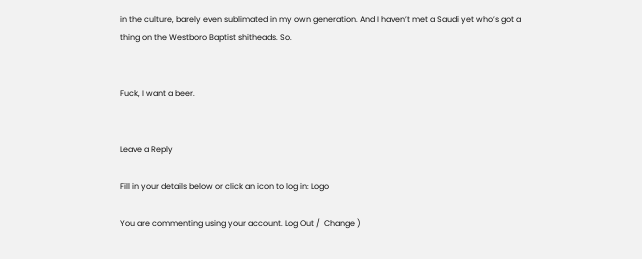in the culture, barely even sublimated in my own generation. And I haven’t met a Saudi yet who’s got a thing on the Westboro Baptist shitheads. So.


Fuck, I want a beer.


Leave a Reply

Fill in your details below or click an icon to log in: Logo

You are commenting using your account. Log Out /  Change )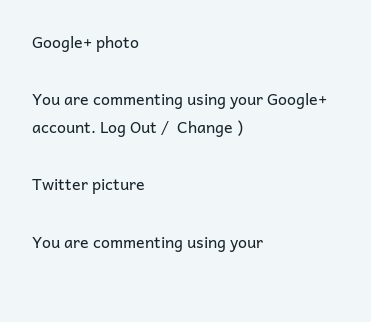Google+ photo

You are commenting using your Google+ account. Log Out /  Change )

Twitter picture

You are commenting using your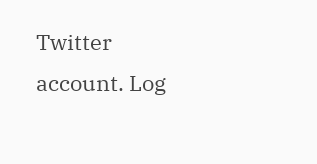Twitter account. Log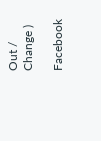Out /  Change )

Facebook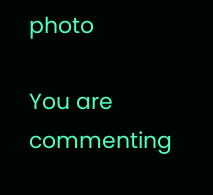photo

You are commenting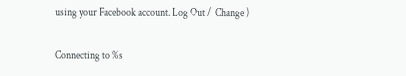using your Facebook account. Log Out /  Change )

Connecting to %s